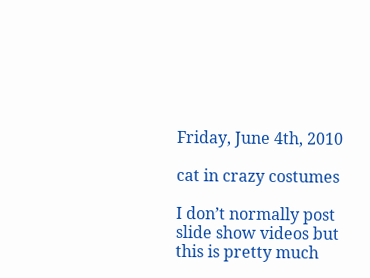Friday, June 4th, 2010

cat in crazy costumes

I don’t normally post slide show videos but this is pretty much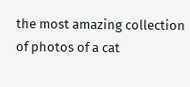the most amazing collection of photos of a cat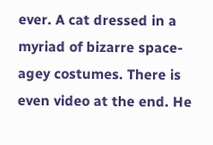ever. A cat dressed in a myriad of bizarre space-agey costumes. There is even video at the end. He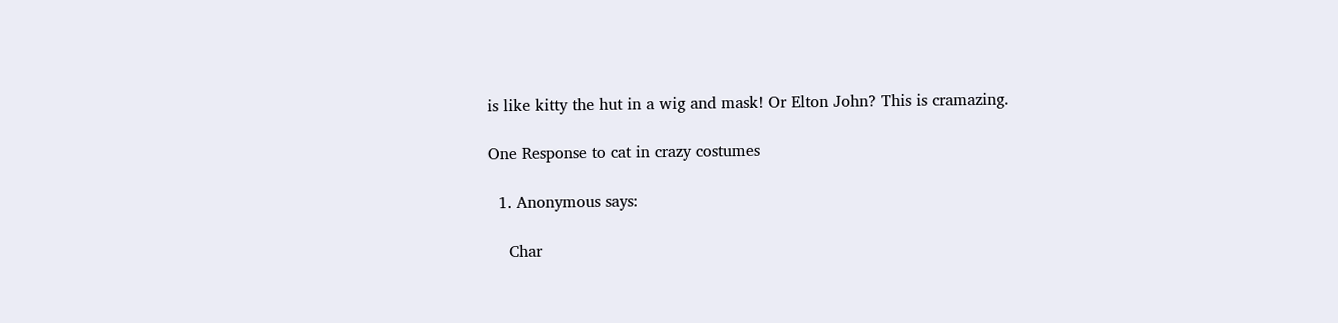is like kitty the hut in a wig and mask! Or Elton John? This is cramazing.

One Response to cat in crazy costumes

  1. Anonymous says:

    Char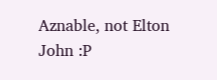Aznable, not Elton John :P